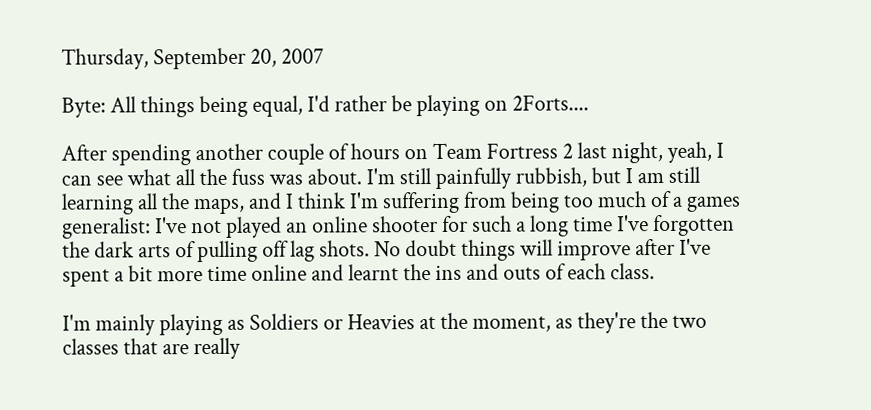Thursday, September 20, 2007

Byte: All things being equal, I'd rather be playing on 2Forts....

After spending another couple of hours on Team Fortress 2 last night, yeah, I can see what all the fuss was about. I'm still painfully rubbish, but I am still learning all the maps, and I think I'm suffering from being too much of a games generalist: I've not played an online shooter for such a long time I've forgotten the dark arts of pulling off lag shots. No doubt things will improve after I've spent a bit more time online and learnt the ins and outs of each class.

I'm mainly playing as Soldiers or Heavies at the moment, as they're the two classes that are really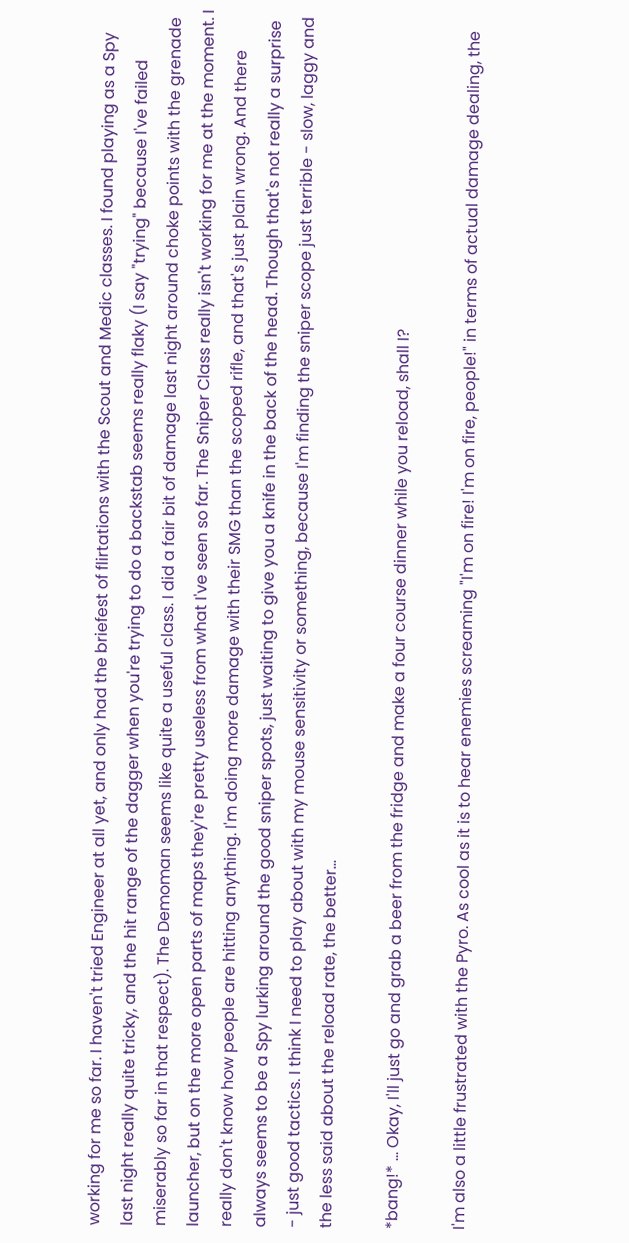working for me so far. I haven't tried Engineer at all yet, and only had the briefest of flirtations with the Scout and Medic classes. I found playing as a Spy last night really quite tricky, and the hit range of the dagger when you're trying to do a backstab seems really flaky (I say "trying" because I've failed miserably so far in that respect). The Demoman seems like quite a useful class. I did a fair bit of damage last night around choke points with the grenade launcher, but on the more open parts of maps they're pretty useless from what I've seen so far. The Sniper Class really isn't working for me at the moment. I really don't know how people are hitting anything. I'm doing more damage with their SMG than the scoped rifle, and that's just plain wrong. And there always seems to be a Spy lurking around the good sniper spots, just waiting to give you a knife in the back of the head. Though that's not really a surprise - just good tactics. I think I need to play about with my mouse sensitivity or something, because I'm finding the sniper scope just terrible - slow, laggy and the less said about the reload rate, the better...

*bang!* ... Okay, I'll just go and grab a beer from the fridge and make a four course dinner while you reload, shall I?

I'm also a little frustrated with the Pyro. As cool as it is to hear enemies screaming "I'm on fire! I'm on fire, people!" in terms of actual damage dealing, the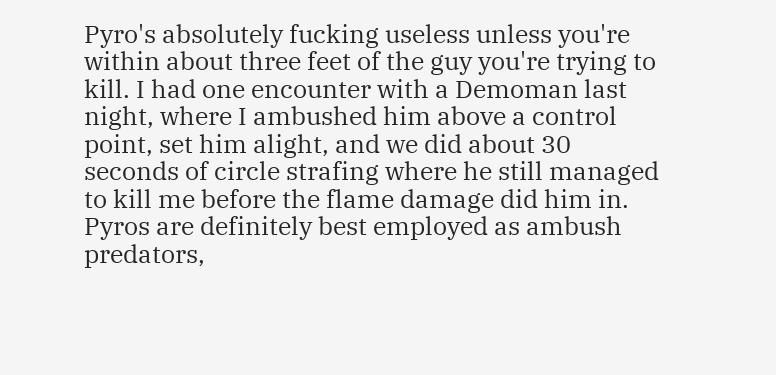Pyro's absolutely fucking useless unless you're within about three feet of the guy you're trying to kill. I had one encounter with a Demoman last night, where I ambushed him above a control point, set him alight, and we did about 30 seconds of circle strafing where he still managed to kill me before the flame damage did him in. Pyros are definitely best employed as ambush predators,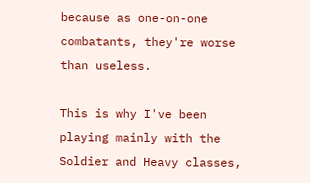because as one-on-one combatants, they're worse than useless.

This is why I've been playing mainly with the Soldier and Heavy classes,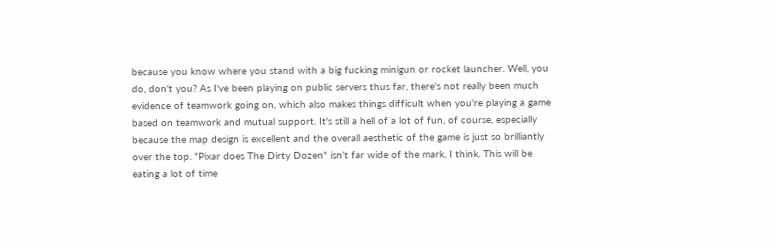because you know where you stand with a big fucking minigun or rocket launcher. Well, you do, don't you? As I've been playing on public servers thus far, there's not really been much evidence of teamwork going on, which also makes things difficult when you're playing a game based on teamwork and mutual support. It's still a hell of a lot of fun, of course, especially because the map design is excellent and the overall aesthetic of the game is just so brilliantly over the top. "Pixar does The Dirty Dozen" isn't far wide of the mark, I think. This will be eating a lot of time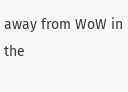away from WoW in the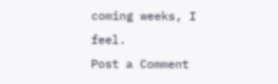coming weeks, I feel.
Post a Comment